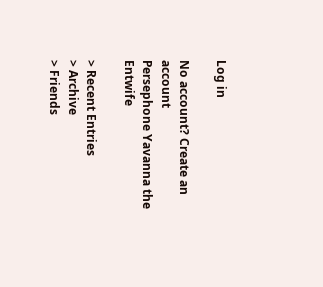Log in

No account? Create an account
Persephone Yavanna the Entwife

> Recent Entries
> Archive
> Friends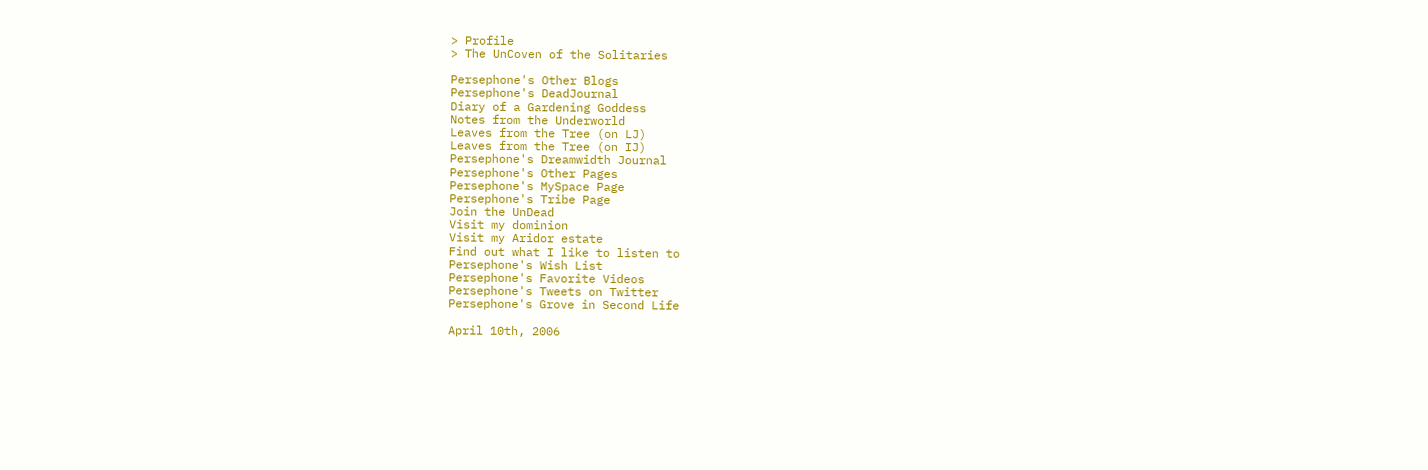> Profile
> The UnCoven of the Solitaries

Persephone's Other Blogs
Persephone's DeadJournal
Diary of a Gardening Goddess
Notes from the Underworld
Leaves from the Tree (on LJ)
Leaves from the Tree (on IJ)
Persephone's Dreamwidth Journal
Persephone's Other Pages
Persephone's MySpace Page
Persephone's Tribe Page
Join the UnDead
Visit my dominion
Visit my Aridor estate
Find out what I like to listen to
Persephone's Wish List
Persephone's Favorite Videos
Persephone's Tweets on Twitter
Persephone's Grove in Second Life

April 10th, 2006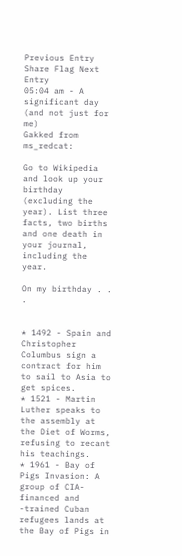Previous Entry Share Flag Next Entry
05:04 am - A significant day (and not just for me)
Gakked from ms_redcat:

Go to Wikipedia and look up your birthday (excluding the year). List three facts, two births and one death in your journal, including the year.

On my birthday . . .


* 1492 - Spain and Christopher Columbus sign a contract for him to sail to Asia to get spices.
* 1521 - Martin Luther speaks to the assembly at the Diet of Worms, refusing to recant his teachings.
* 1961 - Bay of Pigs Invasion: A group of CIA-financed and -trained Cuban refugees lands at the Bay of Pigs in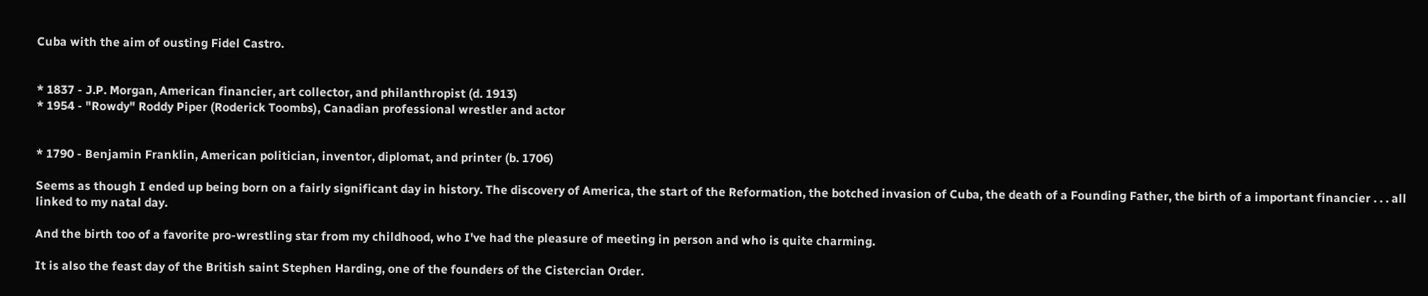Cuba with the aim of ousting Fidel Castro.


* 1837 - J.P. Morgan, American financier, art collector, and philanthropist (d. 1913)
* 1954 - "Rowdy" Roddy Piper (Roderick Toombs), Canadian professional wrestler and actor


* 1790 - Benjamin Franklin, American politician, inventor, diplomat, and printer (b. 1706)

Seems as though I ended up being born on a fairly significant day in history. The discovery of America, the start of the Reformation, the botched invasion of Cuba, the death of a Founding Father, the birth of a important financier . . . all linked to my natal day.

And the birth too of a favorite pro-wrestling star from my childhood, who I've had the pleasure of meeting in person and who is quite charming.

It is also the feast day of the British saint Stephen Harding, one of the founders of the Cistercian Order.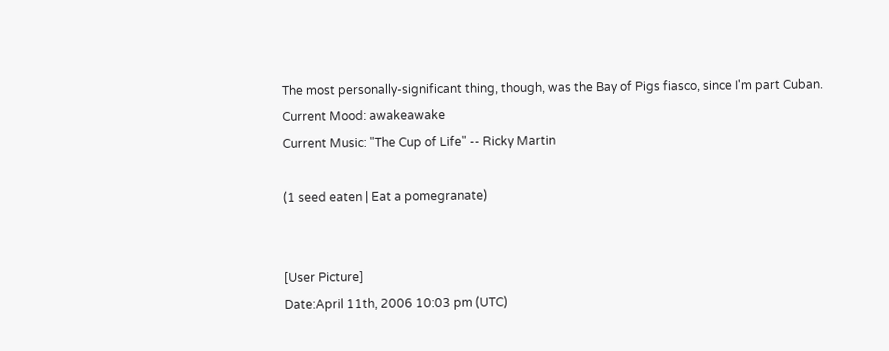The most personally-significant thing, though, was the Bay of Pigs fiasco, since I'm part Cuban.
Current Mood: awakeawake
Current Music: "The Cup of Life" -- Ricky Martin

(1 seed eaten | Eat a pomegranate)


[User Picture]
Date:April 11th, 2006 10:03 pm (UTC)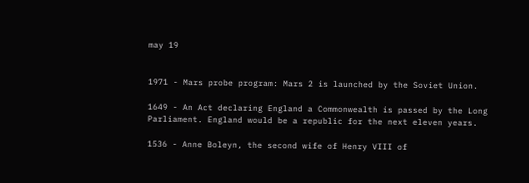may 19


1971 - Mars probe program: Mars 2 is launched by the Soviet Union.

1649 - An Act declaring England a Commonwealth is passed by the Long Parliament. England would be a republic for the next eleven years.

1536 - Anne Boleyn, the second wife of Henry VIII of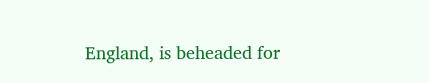England, is beheaded for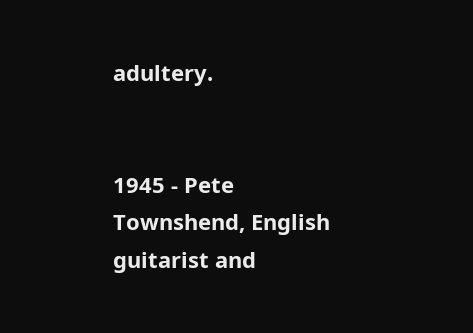adultery.


1945 - Pete Townshend, English guitarist and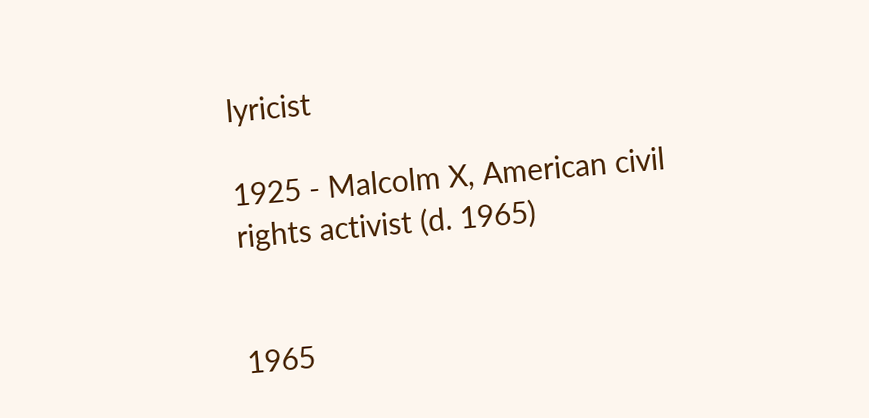lyricist

1925 - Malcolm X, American civil rights activist (d. 1965)


1965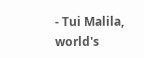- Tui Malila, world's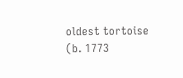oldest tortoise (b. 1773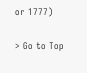or 1777)

> Go to Top